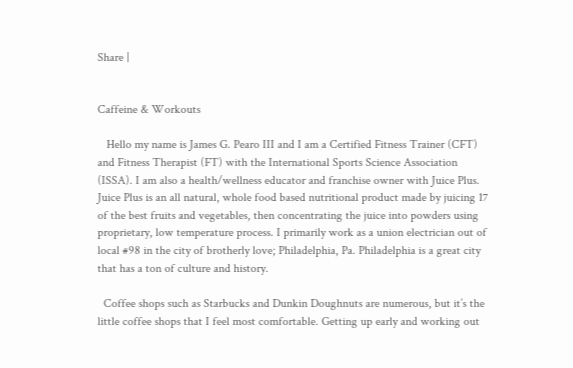Share |


Caffeine & Workouts

   Hello my name is James G. Pearo III and I am a Certified Fitness Trainer (CFT) and Fitness Therapist (FT) with the International Sports Science Association (ISSA). I am also a health/wellness educator and franchise owner with Juice Plus. Juice Plus is an all natural, whole food based nutritional product made by juicing 17 of the best fruits and vegetables, then concentrating the juice into powders using proprietary, low temperature process. I primarily work as a union electrician out of local #98 in the city of brotherly love; Philadelphia, Pa. Philadelphia is a great city that has a ton of culture and history.

  Coffee shops such as Starbucks and Dunkin Doughnuts are numerous, but it’s the little coffee shops that I feel most comfortable. Getting up early and working out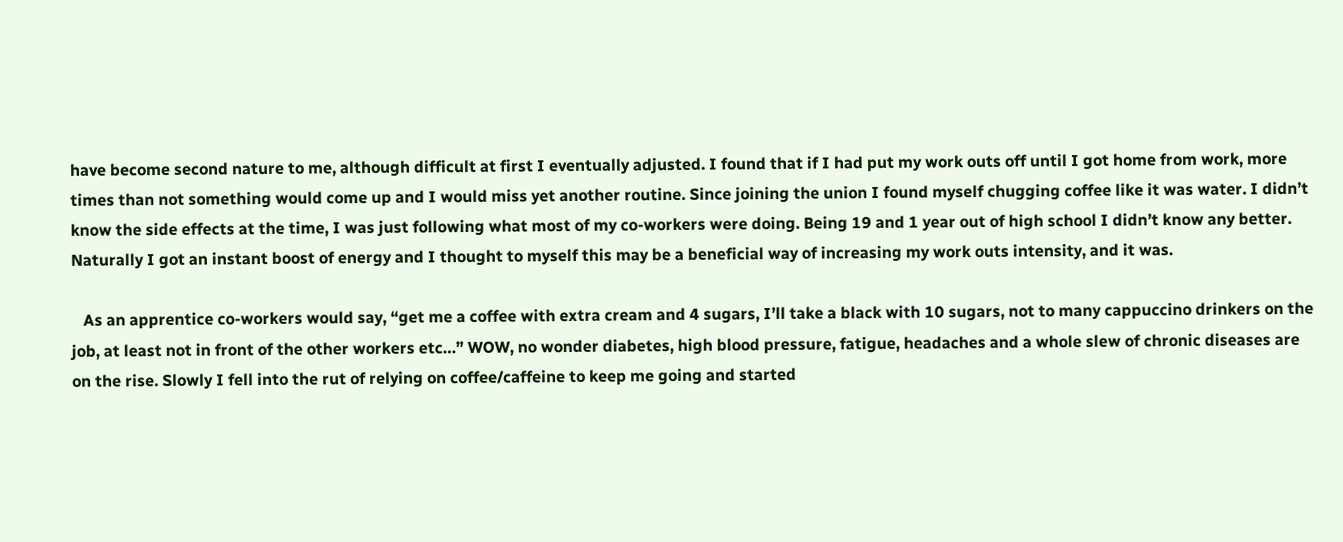have become second nature to me, although difficult at first I eventually adjusted. I found that if I had put my work outs off until I got home from work, more times than not something would come up and I would miss yet another routine. Since joining the union I found myself chugging coffee like it was water. I didn’t know the side effects at the time, I was just following what most of my co-workers were doing. Being 19 and 1 year out of high school I didn’t know any better. Naturally I got an instant boost of energy and I thought to myself this may be a beneficial way of increasing my work outs intensity, and it was.

   As an apprentice co-workers would say, “get me a coffee with extra cream and 4 sugars, I’ll take a black with 10 sugars, not to many cappuccino drinkers on the job, at least not in front of the other workers etc…” WOW, no wonder diabetes, high blood pressure, fatigue, headaches and a whole slew of chronic diseases are on the rise. Slowly I fell into the rut of relying on coffee/caffeine to keep me going and started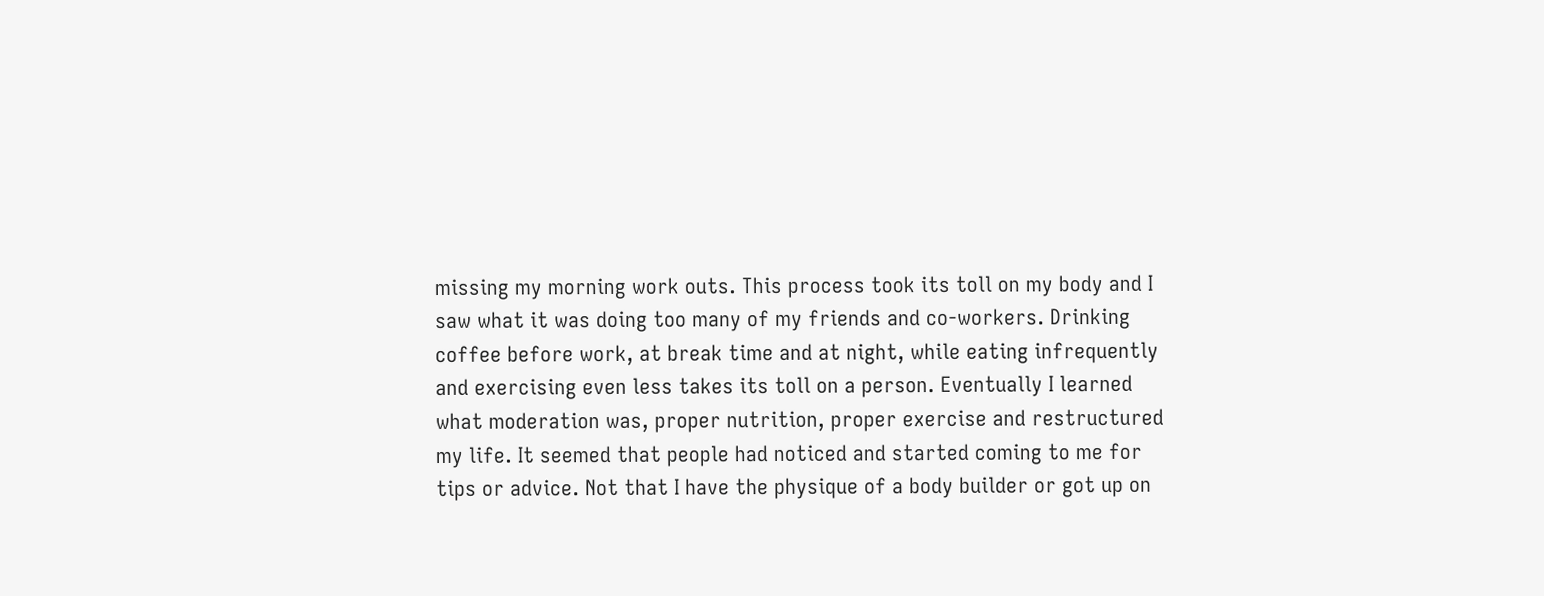missing my morning work outs. This process took its toll on my body and I saw what it was doing too many of my friends and co-workers. Drinking coffee before work, at break time and at night, while eating infrequently and exercising even less takes its toll on a person. Eventually I learned what moderation was, proper nutrition, proper exercise and restructured my life. It seemed that people had noticed and started coming to me for tips or advice. Not that I have the physique of a body builder or got up on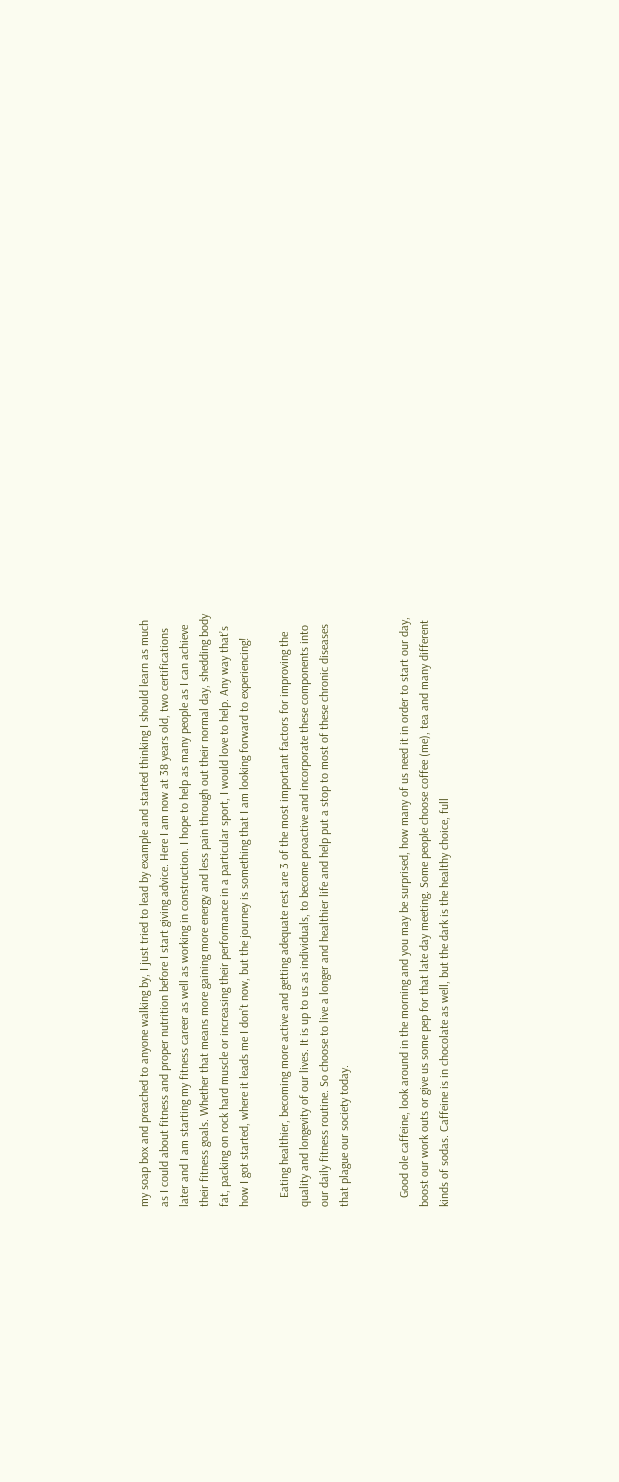my soap box and preached to anyone walking by, I just tried to lead by example and started thinking I should learn as much as I could about fitness and proper nutrition before I start giving advice. Here I am now at 38 years old, two certifications later and I am starting my fitness career as well as working in construction. I hope to help as many people as I can achieve their fitness goals. Whether that means more gaining more energy and less pain through out their normal day, shedding body fat, packing on rock hard muscle or increasing their performance in a particular sport, I would love to help. Any way that’s how I got started, where it leads me I don’t now, but the journey is something that I am looking forward to experiencing!

   Eating healthier, becoming more active and getting adequate rest are 3 of the most important factors for improving the quality and longevity of our lives. It is up to us as individuals, to become proactive and incorporate these components into our daily fitness routine. So choose to live a longer and healthier life and help put a stop to most of these chronic diseases that plague our society today.


   Good ole caffeine, look around in the morning and you may be surprised, how many of us need it in order to start our day, boost our work outs or give us some pep for that late day meeting. Some people choose coffee (me), tea and many different kinds of sodas. Caffeine is in chocolate as well, but the dark is the healthy choice, full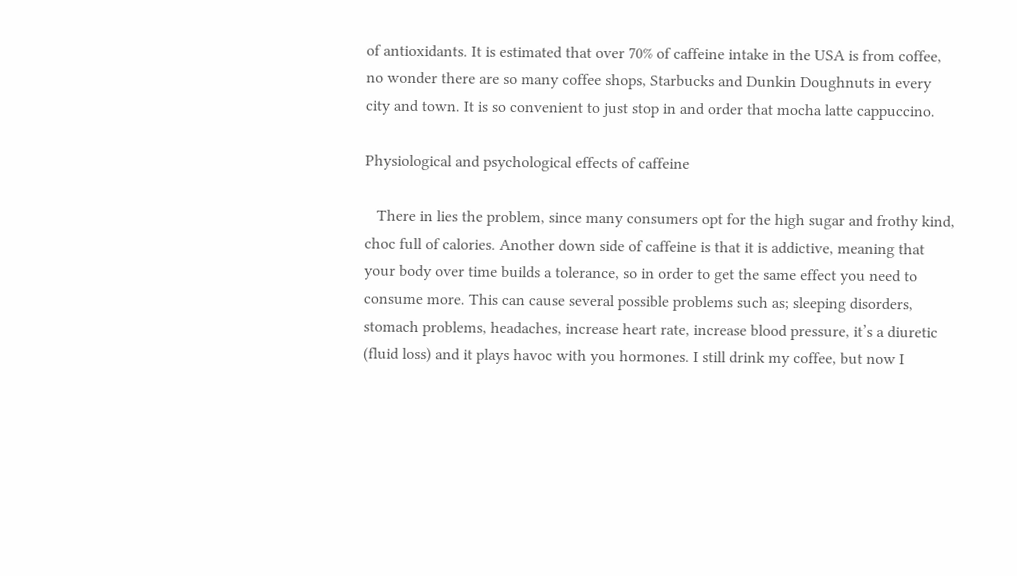of antioxidants. It is estimated that over 70% of caffeine intake in the USA is from coffee, no wonder there are so many coffee shops, Starbucks and Dunkin Doughnuts in every city and town. It is so convenient to just stop in and order that mocha latte cappuccino.

Physiological and psychological effects of caffeine

   There in lies the problem, since many consumers opt for the high sugar and frothy kind, choc full of calories. Another down side of caffeine is that it is addictive, meaning that your body over time builds a tolerance, so in order to get the same effect you need to consume more. This can cause several possible problems such as; sleeping disorders, stomach problems, headaches, increase heart rate, increase blood pressure, it’s a diuretic (fluid loss) and it plays havoc with you hormones. I still drink my coffee, but now I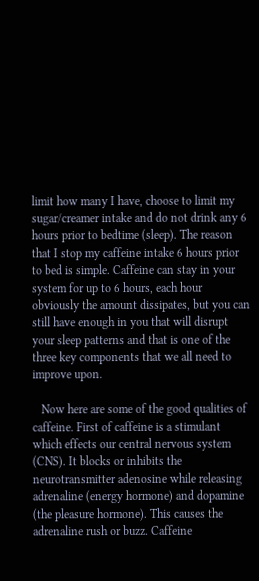limit how many I have, choose to limit my sugar/creamer intake and do not drink any 6 hours prior to bedtime (sleep). The reason that I stop my caffeine intake 6 hours prior to bed is simple. Caffeine can stay in your system for up to 6 hours, each hour obviously the amount dissipates, but you can still have enough in you that will disrupt your sleep patterns and that is one of the three key components that we all need to improve upon.

   Now here are some of the good qualities of caffeine. First of caffeine is a stimulant which effects our central nervous system (CNS). It blocks or inhibits the neurotransmitter adenosine while releasing adrenaline (energy hormone) and dopamine (the pleasure hormone). This causes the adrenaline rush or buzz. Caffeine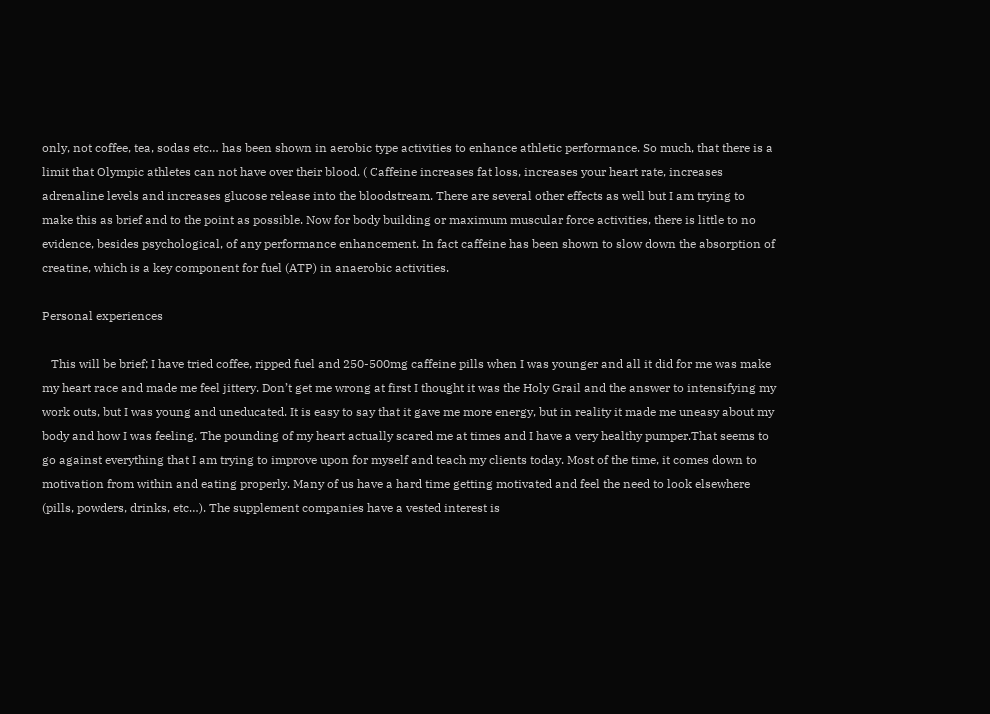only, not coffee, tea, sodas etc… has been shown in aerobic type activities to enhance athletic performance. So much, that there is a limit that Olympic athletes can not have over their blood. ( Caffeine increases fat loss, increases your heart rate, increases adrenaline levels and increases glucose release into the bloodstream. There are several other effects as well but I am trying to make this as brief and to the point as possible. Now for body building or maximum muscular force activities, there is little to no evidence, besides psychological, of any performance enhancement. In fact caffeine has been shown to slow down the absorption of creatine, which is a key component for fuel (ATP) in anaerobic activities.

Personal experiences

   This will be brief; I have tried coffee, ripped fuel and 250-500mg caffeine pills when I was younger and all it did for me was make my heart race and made me feel jittery. Don’t get me wrong at first I thought it was the Holy Grail and the answer to intensifying my work outs, but I was young and uneducated. It is easy to say that it gave me more energy, but in reality it made me uneasy about my body and how I was feeling. The pounding of my heart actually scared me at times and I have a very healthy pumper.That seems to go against everything that I am trying to improve upon for myself and teach my clients today. Most of the time, it comes down to motivation from within and eating properly. Many of us have a hard time getting motivated and feel the need to look elsewhere (pills, powders, drinks, etc…). The supplement companies have a vested interest is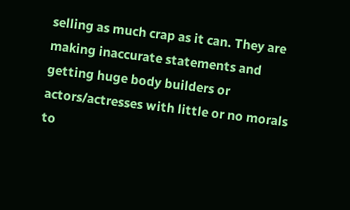selling as much crap as it can. They are making inaccurate statements and getting huge body builders or actors/actresses with little or no morals to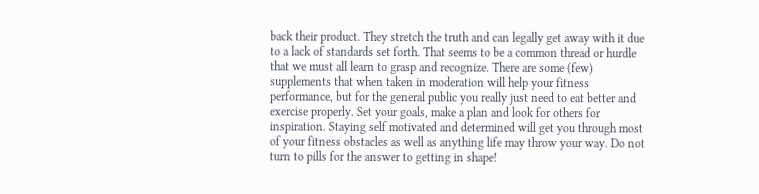back their product. They stretch the truth and can legally get away with it due to a lack of standards set forth. That seems to be a common thread or hurdle that we must all learn to grasp and recognize. There are some (few) supplements that when taken in moderation will help your fitness performance, but for the general public you really just need to eat better and exercise properly. Set your goals, make a plan and look for others for inspiration. Staying self motivated and determined will get you through most of your fitness obstacles as well as anything life may throw your way. Do not turn to pills for the answer to getting in shape!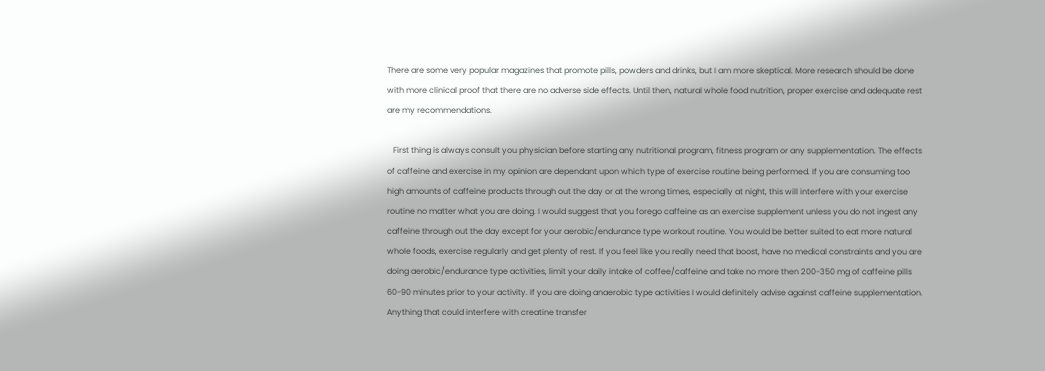There are some very popular magazines that promote pills, powders and drinks, but I am more skeptical. More research should be done with more clinical proof that there are no adverse side effects. Until then, natural whole food nutrition, proper exercise and adequate rest are my recommendations.

   First thing is always consult you physician before starting any nutritional program, fitness program or any supplementation. The effects of caffeine and exercise in my opinion are dependant upon which type of exercise routine being performed. If you are consuming too high amounts of caffeine products through out the day or at the wrong times, especially at night, this will interfere with your exercise routine no matter what you are doing. I would suggest that you forego caffeine as an exercise supplement unless you do not ingest any caffeine through out the day except for your aerobic/endurance type workout routine. You would be better suited to eat more natural whole foods, exercise regularly and get plenty of rest. If you feel like you really need that boost, have no medical constraints and you are doing aerobic/endurance type activities, limit your daily intake of coffee/caffeine and take no more then 200-350 mg of caffeine pills 60-90 minutes prior to your activity. If you are doing anaerobic type activities I would definitely advise against caffeine supplementation. Anything that could interfere with creatine transfer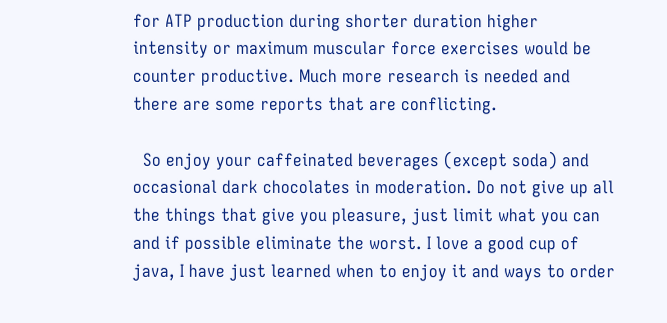for ATP production during shorter duration higher intensity or maximum muscular force exercises would be counter productive. Much more research is needed and there are some reports that are conflicting.

  So enjoy your caffeinated beverages (except soda) and occasional dark chocolates in moderation. Do not give up all the things that give you pleasure, just limit what you can and if possible eliminate the worst. I love a good cup of java, I have just learned when to enjoy it and ways to order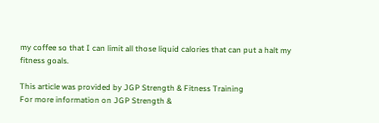my coffee so that I can limit all those liquid calories that can put a halt my fitness goals.

This article was provided by JGP Strength & Fitness Training
For more information on JGP Strength &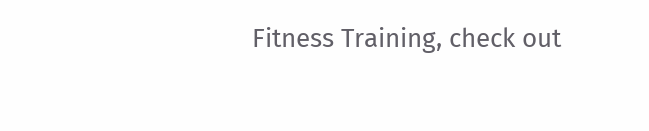Fitness Training, check out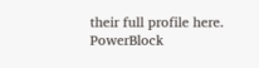their full profile here.
PowerBlock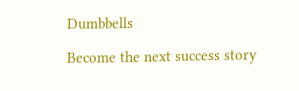Dumbbells

Become the next success story